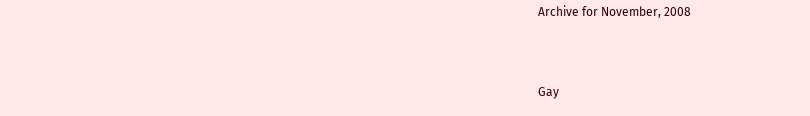Archive for November, 2008


Gay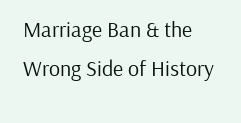Marriage Ban & the Wrong Side of History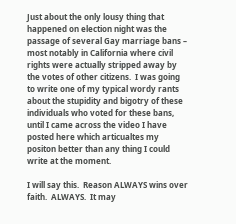Just about the only lousy thing that happened on election night was the passage of several Gay marriage bans – most notably in California where civil rights were actually stripped away by the votes of other citizens.  I was going to write one of my typical wordy rants about the stupidity and bigotry of these individuals who voted for these bans, until I came across the video I have posted here which articualtes my positon better than any thing I could write at the moment.

I will say this.  Reason ALWAYS wins over faith.  ALWAYS.  It may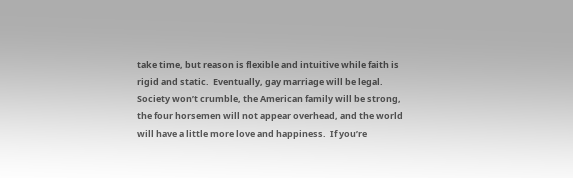take time, but reason is flexible and intuitive while faith is rigid and static.  Eventually, gay marriage will be legal.  Society won’t crumble, the American family will be strong, the four horsemen will not appear overhead, and the world will have a little more love and happiness.  If you’re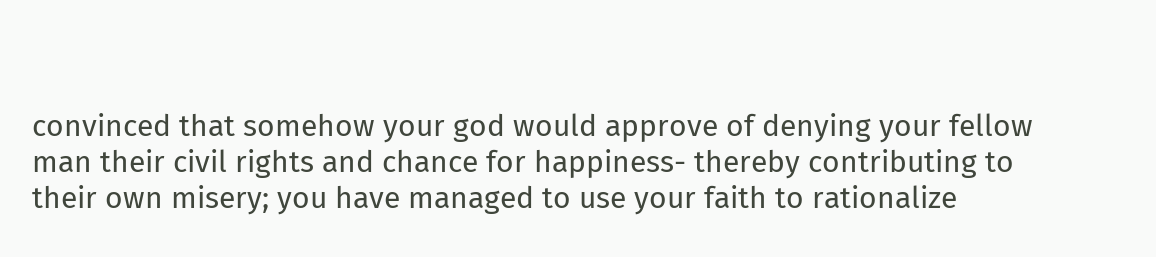convinced that somehow your god would approve of denying your fellow man their civil rights and chance for happiness- thereby contributing to their own misery; you have managed to use your faith to rationalize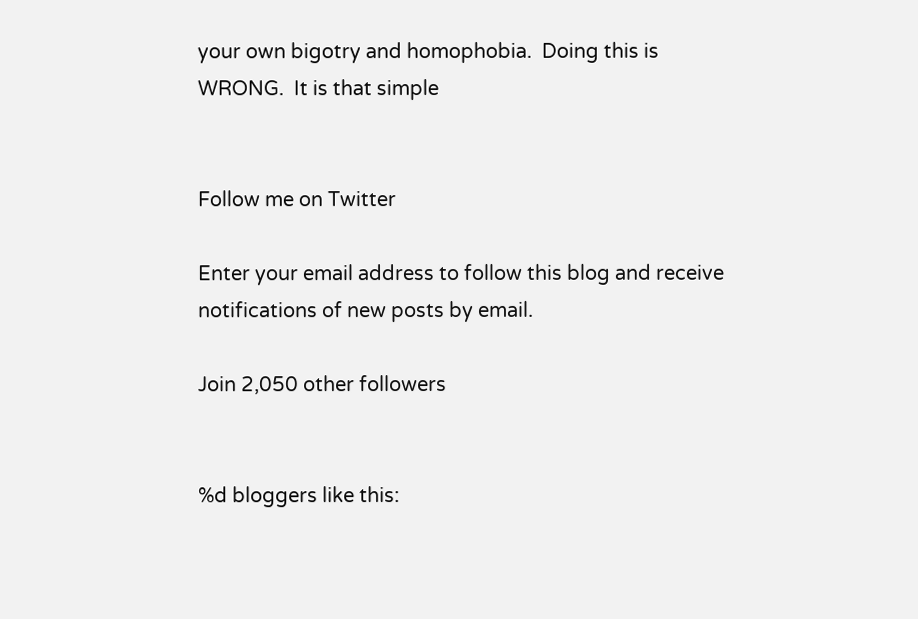your own bigotry and homophobia.  Doing this is WRONG.  It is that simple


Follow me on Twitter

Enter your email address to follow this blog and receive notifications of new posts by email.

Join 2,050 other followers


%d bloggers like this: